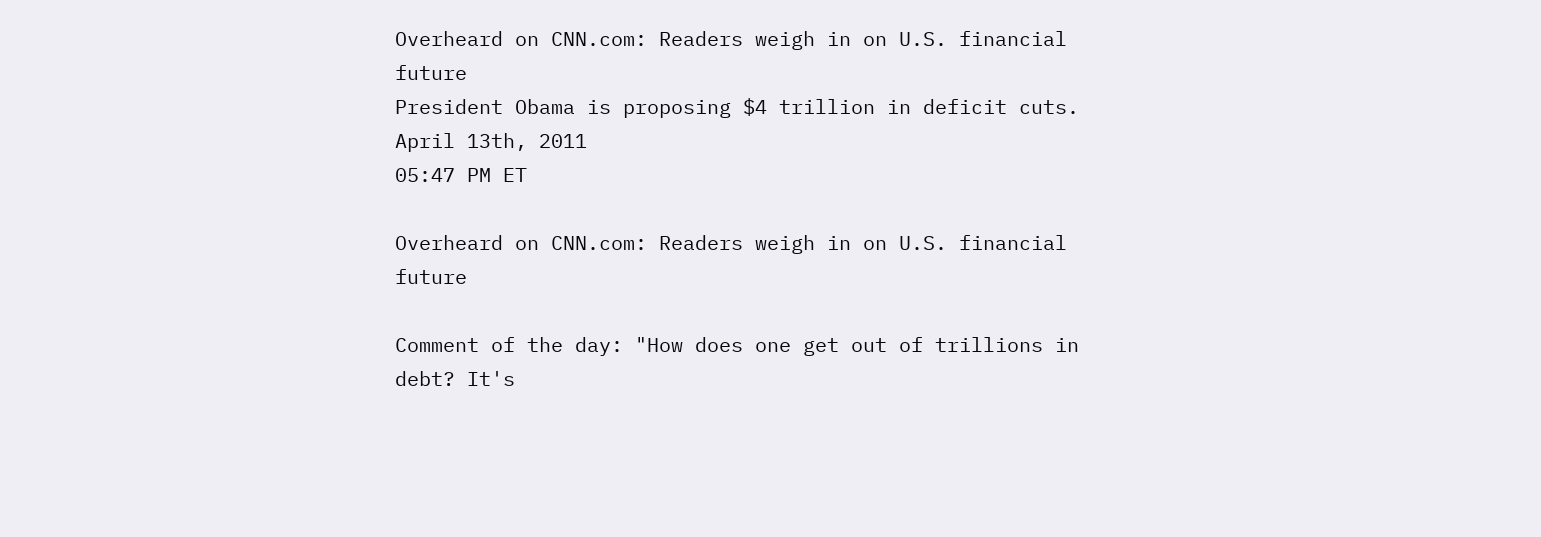Overheard on CNN.com: Readers weigh in on U.S. financial future
President Obama is proposing $4 trillion in deficit cuts.
April 13th, 2011
05:47 PM ET

Overheard on CNN.com: Readers weigh in on U.S. financial future

Comment of the day: "How does one get out of trillions in debt? It's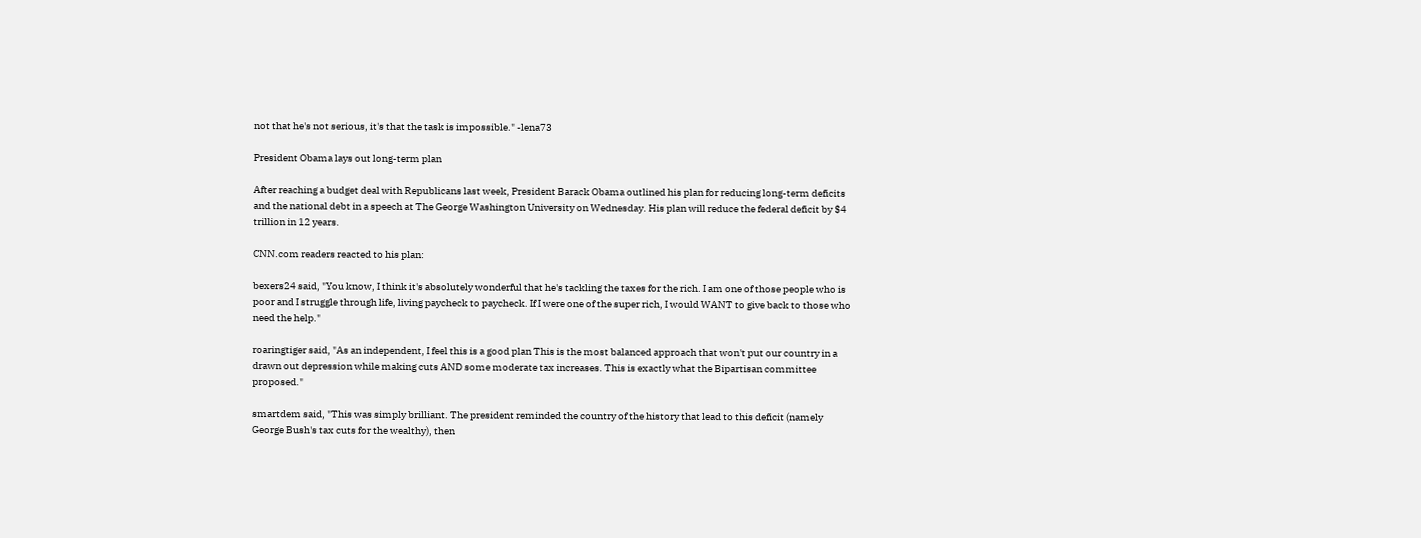not that he's not serious, it's that the task is impossible." -lena73

President Obama lays out long-term plan

After reaching a budget deal with Republicans last week, President Barack Obama outlined his plan for reducing long-term deficits and the national debt in a speech at The George Washington University on Wednesday. His plan will reduce the federal deficit by $4 trillion in 12 years.

CNN.com readers reacted to his plan:

bexers24 said, "You know, I think it's absolutely wonderful that he's tackling the taxes for the rich. I am one of those people who is poor and I struggle through life, living paycheck to paycheck. If I were one of the super rich, I would WANT to give back to those who need the help."

roaringtiger said, "As an independent, I feel this is a good plan This is the most balanced approach that won't put our country in a drawn out depression while making cuts AND some moderate tax increases. This is exactly what the Bipartisan committee proposed."

smartdem said, "This was simply brilliant. The president reminded the country of the history that lead to this deficit (namely George Bush's tax cuts for the wealthy), then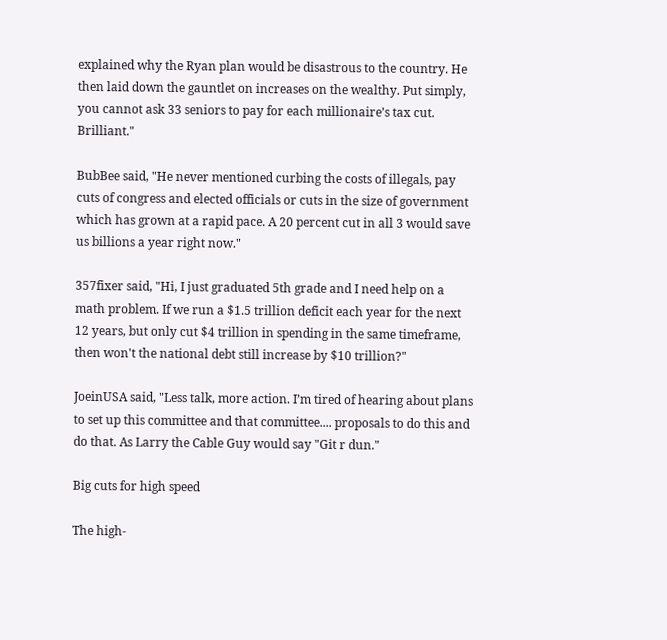explained why the Ryan plan would be disastrous to the country. He then laid down the gauntlet on increases on the wealthy. Put simply, you cannot ask 33 seniors to pay for each millionaire’s tax cut. Brilliant."

BubBee said, "He never mentioned curbing the costs of illegals, pay cuts of congress and elected officials or cuts in the size of government which has grown at a rapid pace. A 20 percent cut in all 3 would save us billions a year right now."

357fixer said, "Hi, I just graduated 5th grade and I need help on a math problem. If we run a $1.5 trillion deficit each year for the next 12 years, but only cut $4 trillion in spending in the same timeframe, then won't the national debt still increase by $10 trillion?"

JoeinUSA said, "Less talk, more action. I’m tired of hearing about plans to set up this committee and that committee.... proposals to do this and do that. As Larry the Cable Guy would say "Git r dun."

Big cuts for high speed

The high-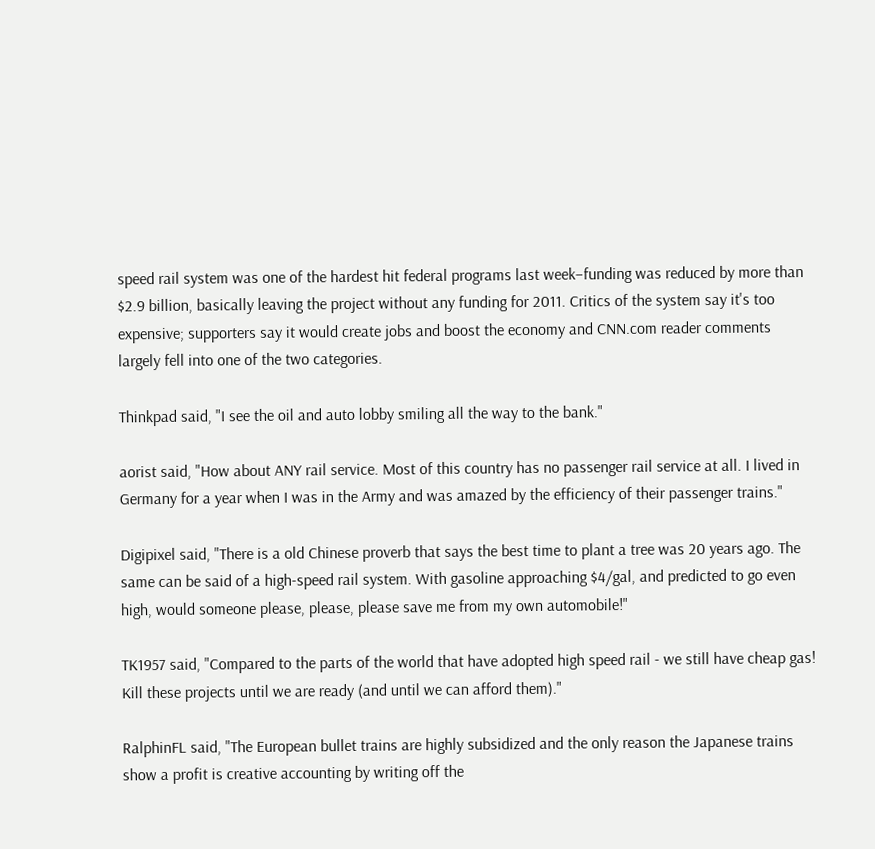speed rail system was one of the hardest hit federal programs last week–funding was reduced by more than $2.9 billion, basically leaving the project without any funding for 2011. Critics of the system say it's too expensive; supporters say it would create jobs and boost the economy and CNN.com reader comments largely fell into one of the two categories.

Thinkpad said, "I see the oil and auto lobby smiling all the way to the bank."

aorist said, "How about ANY rail service. Most of this country has no passenger rail service at all. I lived in Germany for a year when I was in the Army and was amazed by the efficiency of their passenger trains."

Digipixel said, "There is a old Chinese proverb that says the best time to plant a tree was 20 years ago. The same can be said of a high-speed rail system. With gasoline approaching $4/gal, and predicted to go even high, would someone please, please, please save me from my own automobile!"

TK1957 said, "Compared to the parts of the world that have adopted high speed rail - we still have cheap gas! Kill these projects until we are ready (and until we can afford them)."

RalphinFL said, "The European bullet trains are highly subsidized and the only reason the Japanese trains show a profit is creative accounting by writing off the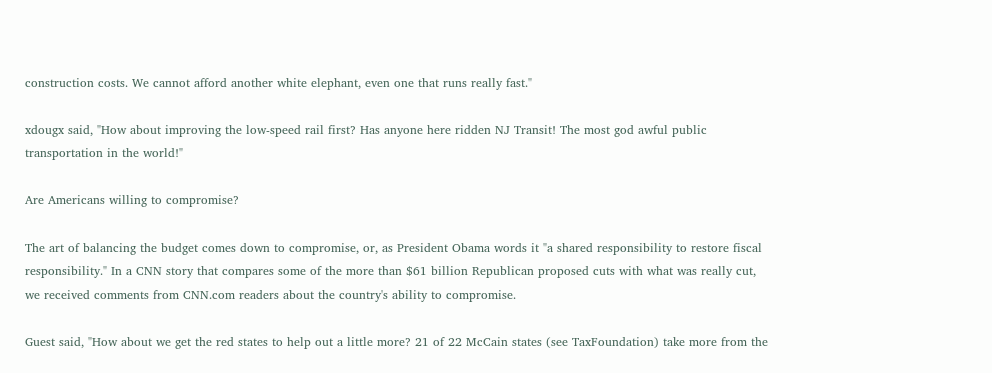construction costs. We cannot afford another white elephant, even one that runs really fast."

xdougx said, "How about improving the low-speed rail first? Has anyone here ridden NJ Transit! The most god awful public transportation in the world!"

Are Americans willing to compromise?

The art of balancing the budget comes down to compromise, or, as President Obama words it "a shared responsibility to restore fiscal responsibility." In a CNN story that compares some of the more than $61 billion Republican proposed cuts with what was really cut, we received comments from CNN.com readers about the country's ability to compromise.

Guest said, "How about we get the red states to help out a little more? 21 of 22 McCain states (see TaxFoundation) take more from the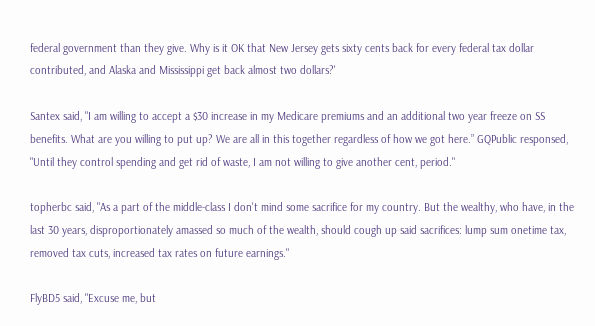federal government than they give. Why is it OK that New Jersey gets sixty cents back for every federal tax dollar contributed, and Alaska and Mississippi get back almost two dollars?'

Santex said, "I am willing to accept a $30 increase in my Medicare premiums and an additional two year freeze on SS benefits. What are you willing to put up? We are all in this together regardless of how we got here.” GQPublic responsed, "Until they control spending and get rid of waste, I am not willing to give another cent, period."

topherbc said, "As a part of the middle-class I don't mind some sacrifice for my country. But the wealthy, who have, in the last 30 years, disproportionately amassed so much of the wealth, should cough up said sacrifices: lump sum onetime tax, removed tax cuts, increased tax rates on future earnings."

FlyBD5 said, "Excuse me, but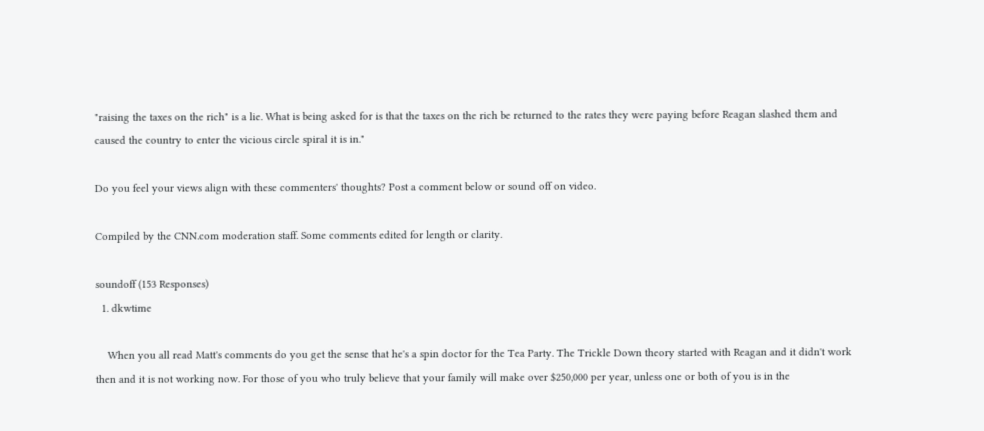"raising the taxes on the rich" is a lie. What is being asked for is that the taxes on the rich be returned to the rates they were paying before Reagan slashed them and caused the country to enter the vicious circle spiral it is in."

Do you feel your views align with these commenters' thoughts? Post a comment below or sound off on video.

Compiled by the CNN.com moderation staff. Some comments edited for length or clarity.

soundoff (153 Responses)
  1. dkwtime

    When you all read Matt's comments do you get the sense that he's a spin doctor for the Tea Party. The Trickle Down theory started with Reagan and it didn't work then and it is not working now. For those of you who truly believe that your family will make over $250,000 per year, unless one or both of you is in the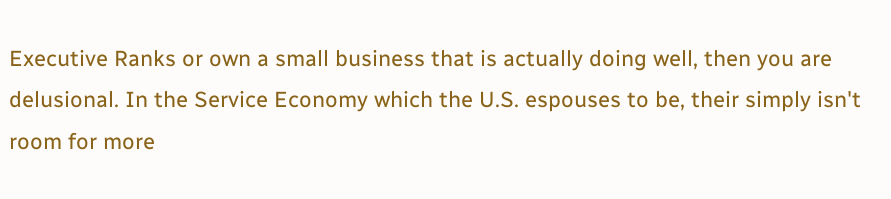Executive Ranks or own a small business that is actually doing well, then you are delusional. In the Service Economy which the U.S. espouses to be, their simply isn't room for more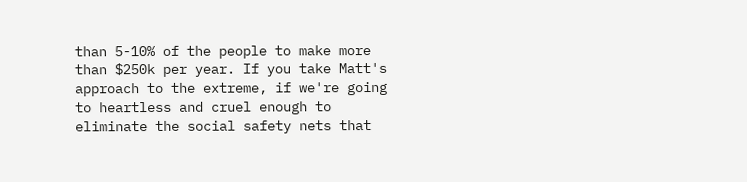than 5-10% of the people to make more than $250k per year. If you take Matt's approach to the extreme, if we're going to heartless and cruel enough to eliminate the social safety nets that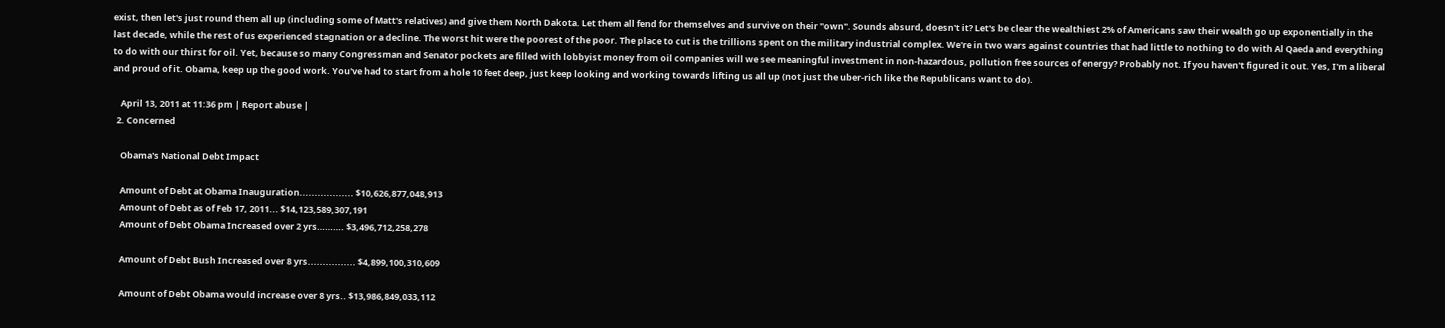exist, then let's just round them all up (including some of Matt's relatives) and give them North Dakota. Let them all fend for themselves and survive on their "own". Sounds absurd, doesn't it? Let's be clear the wealthiest 2% of Americans saw their wealth go up exponentially in the last decade, while the rest of us experienced stagnation or a decline. The worst hit were the poorest of the poor. The place to cut is the trillions spent on the military industrial complex. We're in two wars against countries that had little to nothing to do with Al Qaeda and everything to do with our thirst for oil. Yet, because so many Congressman and Senator pockets are filled with lobbyist money from oil companies will we see meaningful investment in non-hazardous, pollution free sources of energy? Probably not. If you haven't figured it out. Yes, I'm a liberal and proud of it. Obama, keep up the good work. You've had to start from a hole 10 feet deep, just keep looking and working towards lifting us all up (not just the uber-rich like the Republicans want to do).

    April 13, 2011 at 11:36 pm | Report abuse |
  2. Concerned

    Obama's National Debt Impact

    Amount of Debt at Obama Inauguration.................. $10,626,877,048,913
    Amount of Debt as of Feb 17, 2011... $14,123,589,307,191
    Amount of Debt Obama Increased over 2 yrs………. $3,496,712,258,278

    Amount of Debt Bush Increased over 8 yrs................ $4,899,100,310,609

    Amount of Debt Obama would increase over 8 yrs.. $13,986,849,033,112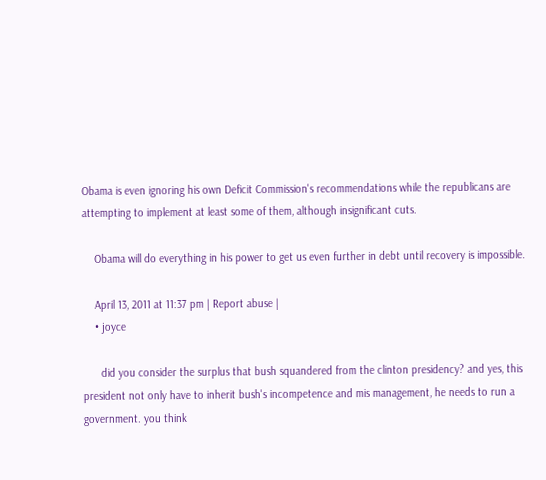Obama is even ignoring his own Deficit Commission's recommendations while the republicans are attempting to implement at least some of them, although insignificant cuts.

    Obama will do everything in his power to get us even further in debt until recovery is impossible.

    April 13, 2011 at 11:37 pm | Report abuse |
    • joyce

      did you consider the surplus that bush squandered from the clinton presidency? and yes, this president not only have to inherit bush's incompetence and mis management, he needs to run a government. you think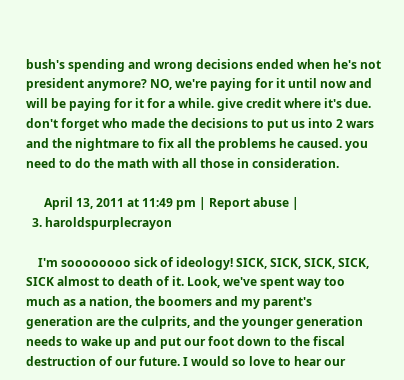bush's spending and wrong decisions ended when he's not president anymore? NO, we're paying for it until now and will be paying for it for a while. give credit where it's due. don't forget who made the decisions to put us into 2 wars and the nightmare to fix all the problems he caused. you need to do the math with all those in consideration.

      April 13, 2011 at 11:49 pm | Report abuse |
  3. haroldspurplecrayon

    I'm soooooooo sick of ideology! SICK, SICK, SICK, SICK, SICK almost to death of it. Look, we've spent way too much as a nation, the boomers and my parent's generation are the culprits, and the younger generation needs to wake up and put our foot down to the fiscal destruction of our future. I would so love to hear our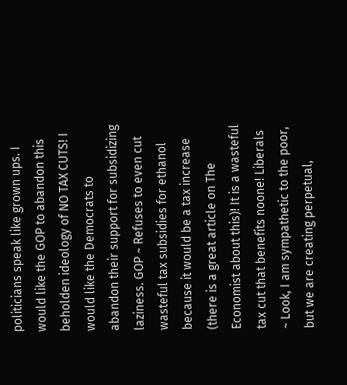politicians speak like grown ups. I would like the GOP to abandon this beholden ideology of NO TAX CUTS! I would like the Democrats to abandon their support for subsidizing laziness. GOP ~ Refuses to even cut wasteful tax subsidies for ethanol because it would be a tax increase (there is a great article on The Economist about this)! It is a wasteful tax cut that benefits noone! Liberals ~ Look, I am sympathetic to the poor, but we are creating perpetual,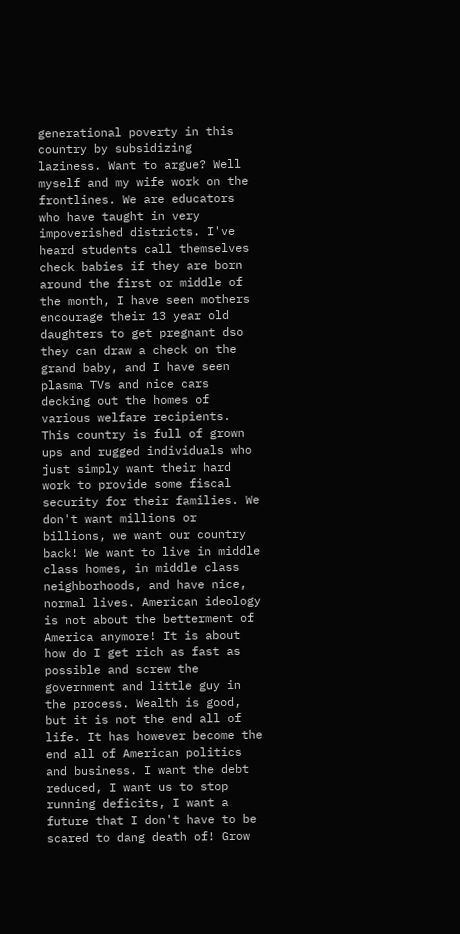generational poverty in this country by subsidizing laziness. Want to argue? Well myself and my wife work on the frontlines. We are educators who have taught in very impoverished districts. I've heard students call themselves check babies if they are born around the first or middle of the month, I have seen mothers encourage their 13 year old daughters to get pregnant dso they can draw a check on the grand baby, and I have seen plasma TVs and nice cars decking out the homes of various welfare recipients. This country is full of grown ups and rugged individuals who just simply want their hard work to provide some fiscal security for their families. We don't want millions or billions, we want our country back! We want to live in middle class homes, in middle class neighborhoods, and have nice, normal lives. American ideology is not about the betterment of America anymore! It is about how do I get rich as fast as possible and screw the government and little guy in the process. Wealth is good, but it is not the end all of life. It has however become the end all of American politics and business. I want the debt reduced, I want us to stop running deficits, I want a future that I don't have to be scared to dang death of! Grow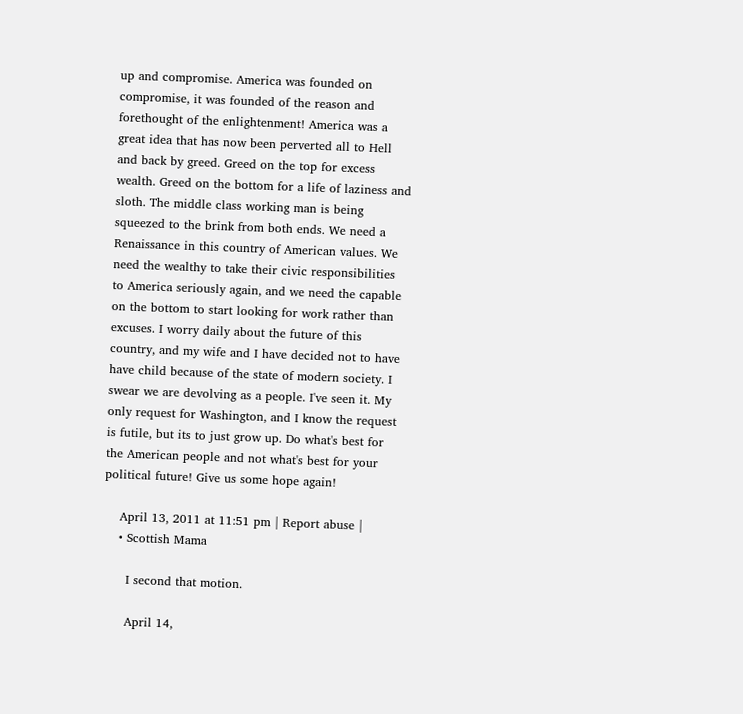up and compromise. America was founded on compromise, it was founded of the reason and forethought of the enlightenment! America was a great idea that has now been perverted all to Hell and back by greed. Greed on the top for excess wealth. Greed on the bottom for a life of laziness and sloth. The middle class working man is being squeezed to the brink from both ends. We need a Renaissance in this country of American values. We need the wealthy to take their civic responsibilities to America seriously again, and we need the capable on the bottom to start looking for work rather than excuses. I worry daily about the future of this country, and my wife and I have decided not to have have child because of the state of modern society. I swear we are devolving as a people. I've seen it. My only request for Washington, and I know the request is futile, but its to just grow up. Do what's best for the American people and not what's best for your political future! Give us some hope again!

    April 13, 2011 at 11:51 pm | Report abuse |
    • Scottish Mama

      I second that motion.

      April 14,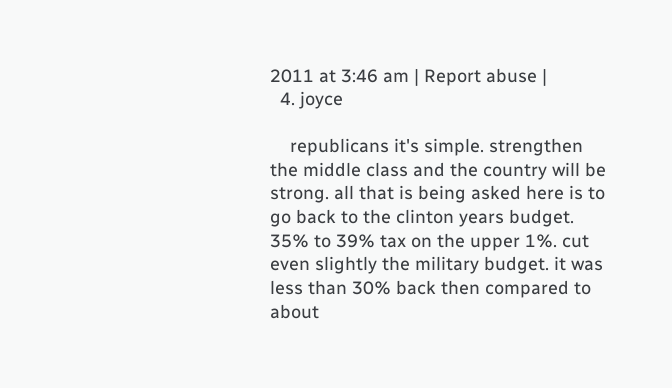2011 at 3:46 am | Report abuse |
  4. joyce

    republicans it's simple. strengthen the middle class and the country will be strong. all that is being asked here is to go back to the clinton years budget. 35% to 39% tax on the upper 1%. cut even slightly the military budget. it was less than 30% back then compared to about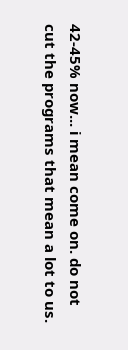42-45% now... i mean come on. do not cut the programs that mean a lot to us.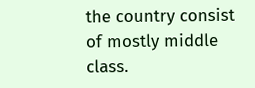the country consist of mostly middle class.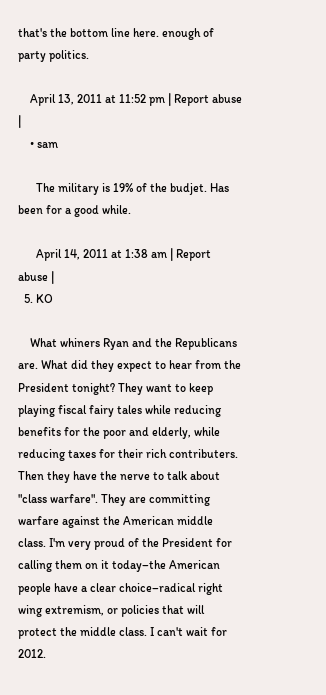that's the bottom line here. enough of party politics.

    April 13, 2011 at 11:52 pm | Report abuse |
    • sam

      The military is 19% of the budjet. Has been for a good while.

      April 14, 2011 at 1:38 am | Report abuse |
  5. KO

    What whiners Ryan and the Republicans are. What did they expect to hear from the President tonight? They want to keep playing fiscal fairy tales while reducing benefits for the poor and elderly, while reducing taxes for their rich contributers. Then they have the nerve to talk about "class warfare". They are committing warfare against the American middle class. I'm very proud of the President for calling them on it today–the American people have a clear choice–radical right wing extremism, or policies that will protect the middle class. I can't wait for 2012.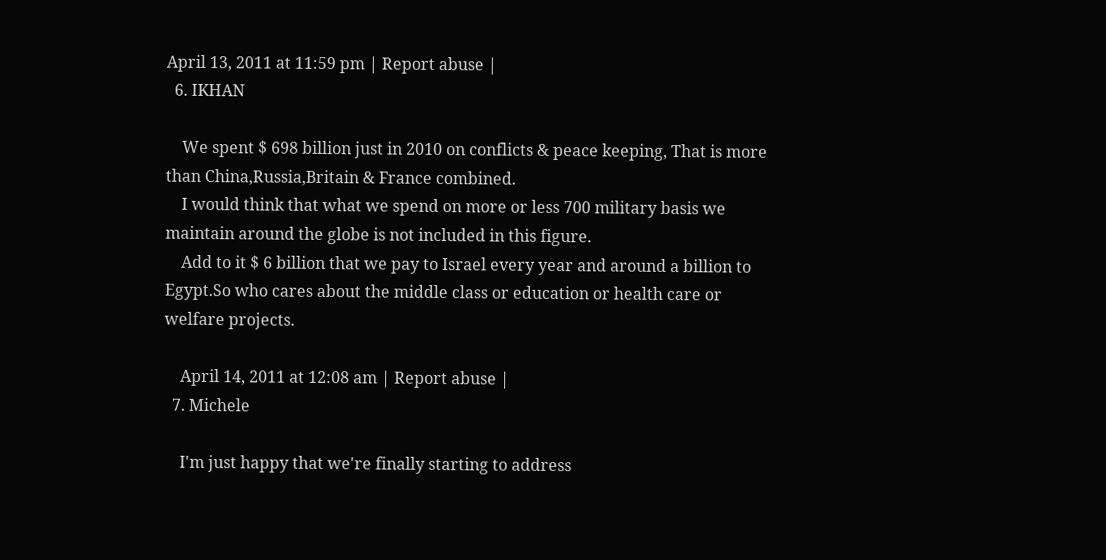April 13, 2011 at 11:59 pm | Report abuse |
  6. IKHAN

    We spent $ 698 billion just in 2010 on conflicts & peace keeping, That is more than China,Russia,Britain & France combined.
    I would think that what we spend on more or less 700 military basis we maintain around the globe is not included in this figure.
    Add to it $ 6 billion that we pay to Israel every year and around a billion to Egypt.So who cares about the middle class or education or health care or welfare projects.

    April 14, 2011 at 12:08 am | Report abuse |
  7. Michele

    I'm just happy that we're finally starting to address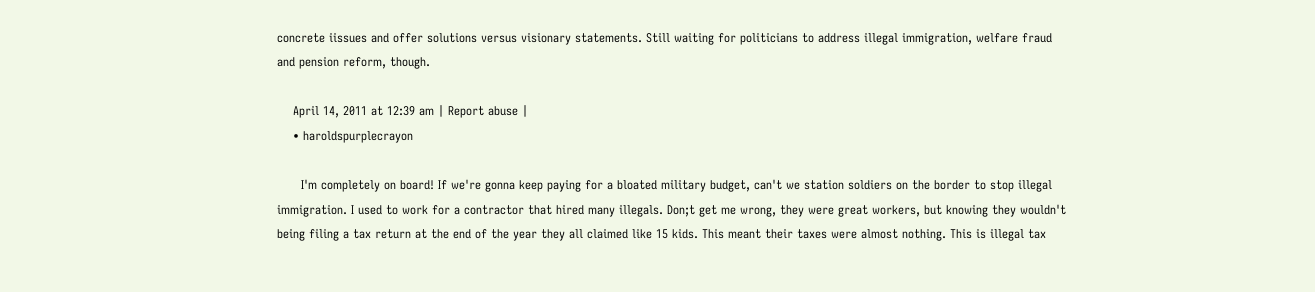concrete iissues and offer solutions versus visionary statements. Still waiting for politicians to address illegal immigration, welfare fraud and pension reform, though.

    April 14, 2011 at 12:39 am | Report abuse |
    • haroldspurplecrayon

      I'm completely on board! If we're gonna keep paying for a bloated military budget, can't we station soldiers on the border to stop illegal immigration. I used to work for a contractor that hired many illegals. Don;t get me wrong, they were great workers, but knowing they wouldn't being filing a tax return at the end of the year they all claimed like 15 kids. This meant their taxes were almost nothing. This is illegal tax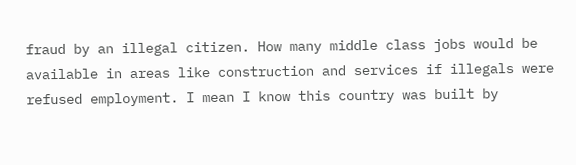fraud by an illegal citizen. How many middle class jobs would be available in areas like construction and services if illegals were refused employment. I mean I know this country was built by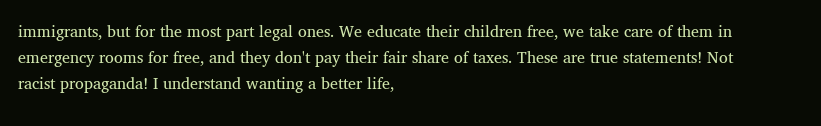immigrants, but for the most part legal ones. We educate their children free, we take care of them in emergency rooms for free, and they don't pay their fair share of taxes. These are true statements! Not racist propaganda! I understand wanting a better life,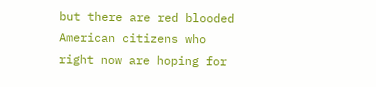but there are red blooded American citizens who right now are hoping for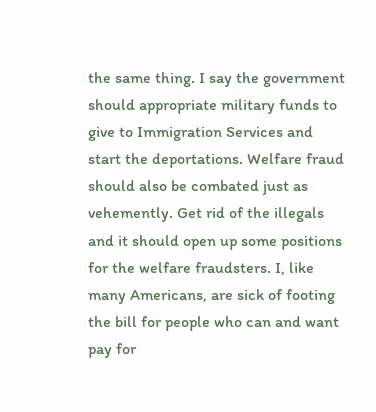the same thing. I say the government should appropriate military funds to give to Immigration Services and start the deportations. Welfare fraud should also be combated just as vehemently. Get rid of the illegals and it should open up some positions for the welfare fraudsters. I, like many Americans, are sick of footing the bill for people who can and want pay for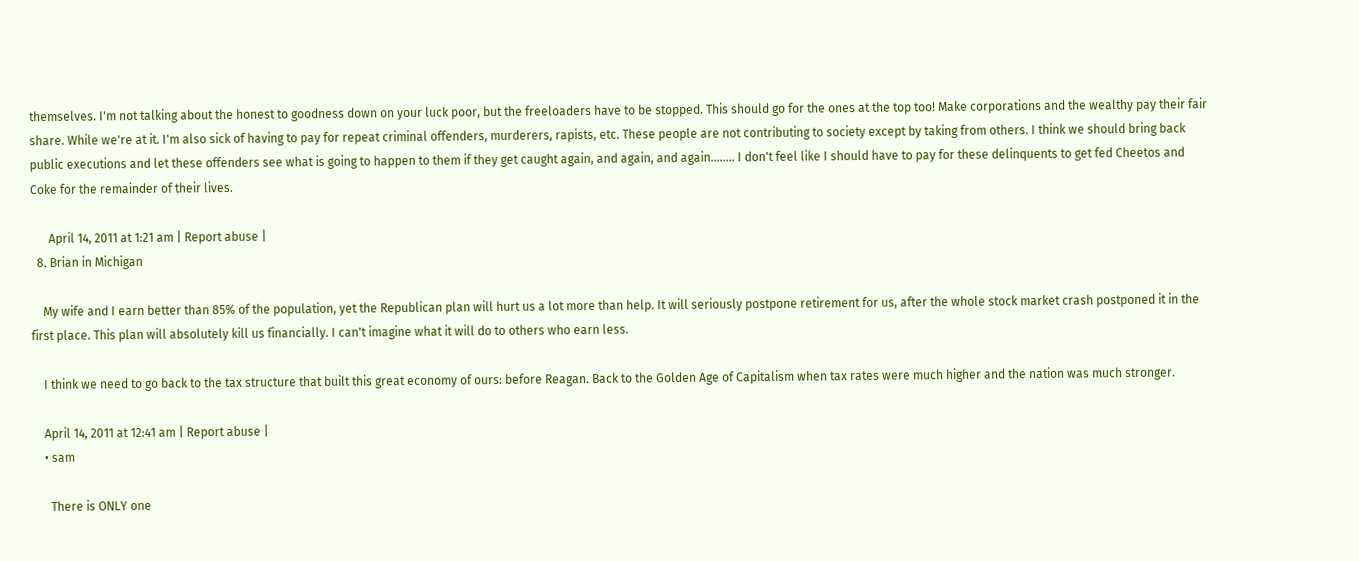themselves. I'm not talking about the honest to goodness down on your luck poor, but the freeloaders have to be stopped. This should go for the ones at the top too! Make corporations and the wealthy pay their fair share. While we're at it. I'm also sick of having to pay for repeat criminal offenders, murderers, rapists, etc. These people are not contributing to society except by taking from others. I think we should bring back public executions and let these offenders see what is going to happen to them if they get caught again, and again, and again........ I don't feel like I should have to pay for these delinquents to get fed Cheetos and Coke for the remainder of their lives.

      April 14, 2011 at 1:21 am | Report abuse |
  8. Brian in Michigan

    My wife and I earn better than 85% of the population, yet the Republican plan will hurt us a lot more than help. It will seriously postpone retirement for us, after the whole stock market crash postponed it in the first place. This plan will absolutely kill us financially. I can't imagine what it will do to others who earn less.

    I think we need to go back to the tax structure that built this great economy of ours: before Reagan. Back to the Golden Age of Capitalism when tax rates were much higher and the nation was much stronger.

    April 14, 2011 at 12:41 am | Report abuse |
    • sam

      There is ONLY one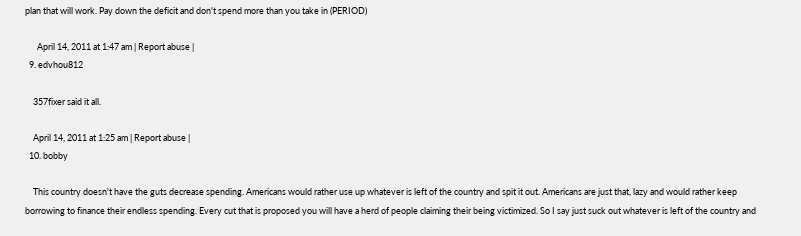plan that will work. Pay down the deficit and don't spend more than you take in (PERIOD)

      April 14, 2011 at 1:47 am | Report abuse |
  9. edvhou812

    357fixer said it all.

    April 14, 2011 at 1:25 am | Report abuse |
  10. bobby

    This country doesn't have the guts decrease spending. Americans would rather use up whatever is left of the country and spit it out. Americans are just that, lazy and would rather keep borrowing to finance their endless spending. Every cut that is proposed you will have a herd of people claiming their being victimized. So I say just suck out whatever is left of the country and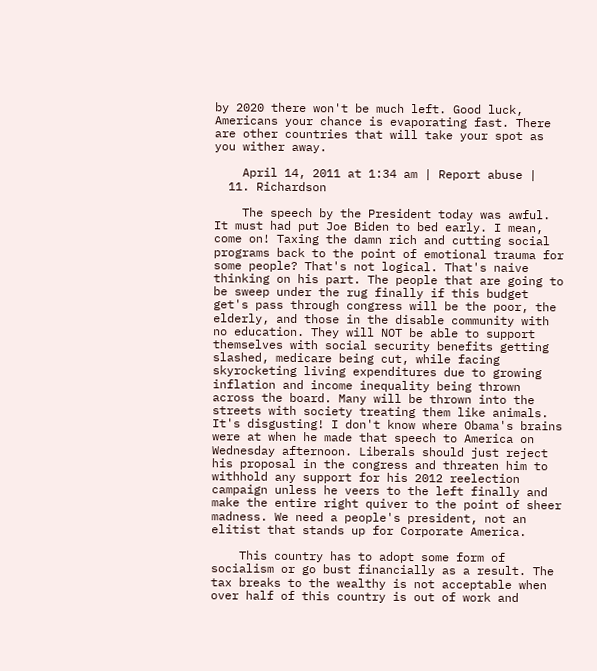by 2020 there won't be much left. Good luck, Americans your chance is evaporating fast. There are other countries that will take your spot as you wither away.

    April 14, 2011 at 1:34 am | Report abuse |
  11. Richardson

    The speech by the President today was awful. It must had put Joe Biden to bed early. I mean, come on! Taxing the damn rich and cutting social programs back to the point of emotional trauma for some people? That's not logical. That's naive thinking on his part. The people that are going to be sweep under the rug finally if this budget get's pass through congress will be the poor, the elderly, and those in the disable community with no education. They will NOT be able to support themselves with social security benefits getting slashed, medicare being cut, while facing skyrocketing living expenditures due to growing inflation and income inequality being thrown across the board. Many will be thrown into the streets with society treating them like animals. It's disgusting! I don't know where Obama's brains were at when he made that speech to America on Wednesday afternoon. Liberals should just reject his proposal in the congress and threaten him to withhold any support for his 2012 reelection campaign unless he veers to the left finally and make the entire right quiver to the point of sheer madness. We need a people's president, not an elitist that stands up for Corporate America.

    This country has to adopt some form of socialism or go bust financially as a result. The tax breaks to the wealthy is not acceptable when over half of this country is out of work and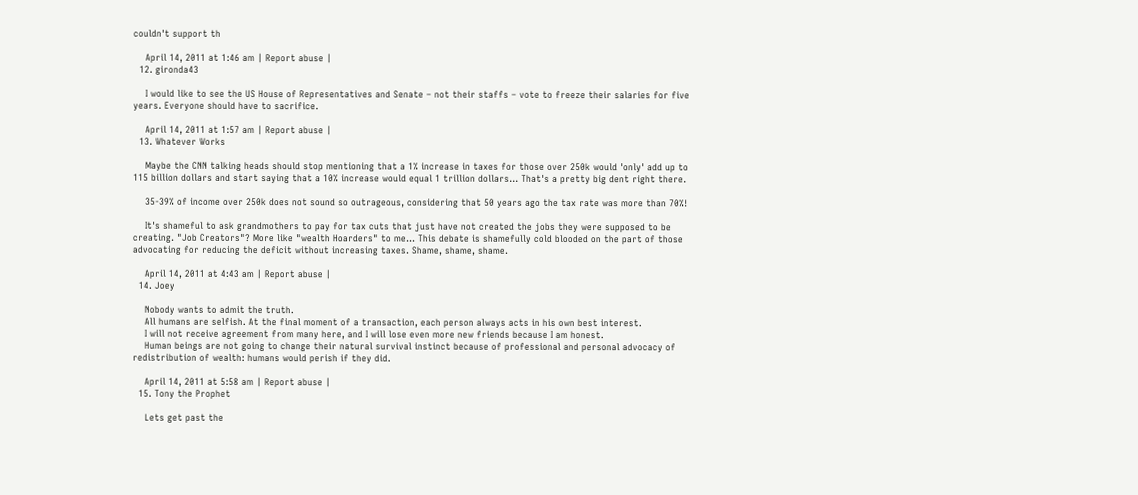couldn't support th

    April 14, 2011 at 1:46 am | Report abuse |
  12. gironda43

    I would like to see the US House of Representatives and Senate – not their staffs – vote to freeze their salaries for five years. Everyone should have to sacrifice.

    April 14, 2011 at 1:57 am | Report abuse |
  13. Whatever Works

    Maybe the CNN talking heads should stop mentioning that a 1% increase in taxes for those over 250k would 'only' add up to 115 billion dollars and start saying that a 10% increase would equal 1 trillion dollars... That's a pretty big dent right there.

    35-39% of income over 250k does not sound so outrageous, considering that 50 years ago the tax rate was more than 70%!

    It's shameful to ask grandmothers to pay for tax cuts that just have not created the jobs they were supposed to be creating. "Job Creators"? More like "wealth Hoarders" to me... This debate is shamefully cold blooded on the part of those advocating for reducing the deficit without increasing taxes. Shame, shame, shame.

    April 14, 2011 at 4:43 am | Report abuse |
  14. Joey

    Nobody wants to admit the truth.
    All humans are selfish. At the final moment of a transaction, each person always acts in his own best interest.
    I will not receive agreement from many here, and I will lose even more new friends because I am honest.
    Human beings are not going to change their natural survival instinct because of professional and personal advocacy of redistribution of wealth: humans would perish if they did.

    April 14, 2011 at 5:58 am | Report abuse |
  15. Tony the Prophet

    Lets get past the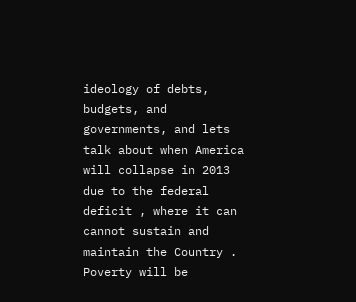ideology of debts, budgets, and governments, and lets talk about when America will collapse in 2013 due to the federal deficit , where it can cannot sustain and maintain the Country . Poverty will be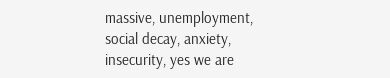massive, unemployment, social decay, anxiety, insecurity, yes we are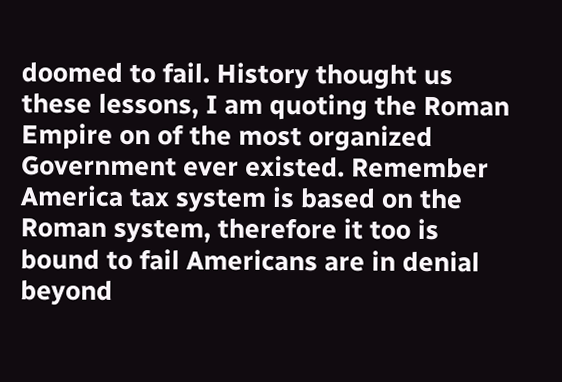doomed to fail. History thought us these lessons, I am quoting the Roman Empire on of the most organized Government ever existed. Remember America tax system is based on the Roman system, therefore it too is bound to fail Americans are in denial beyond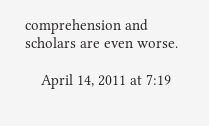comprehension and scholars are even worse.

    April 14, 2011 at 7:19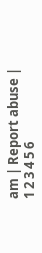am | Report abuse |
1 2 3 4 5 6